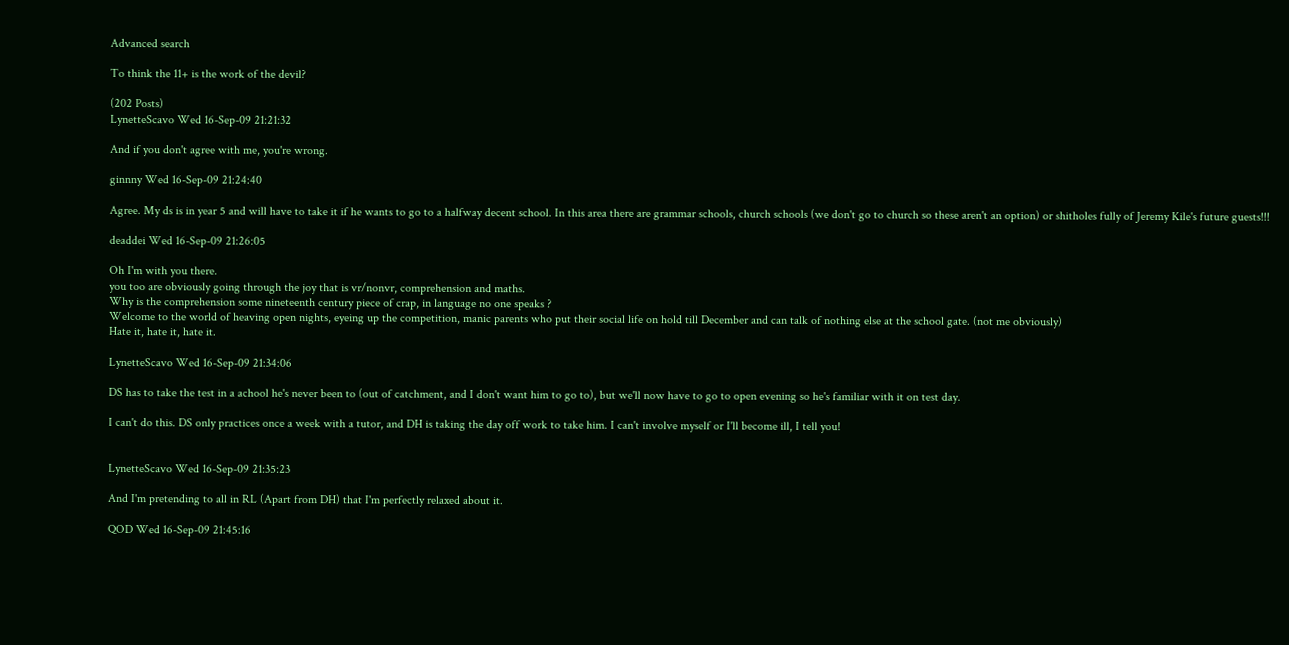Advanced search

To think the 11+ is the work of the devil?

(202 Posts)
LynetteScavo Wed 16-Sep-09 21:21:32

And if you don't agree with me, you're wrong.

ginnny Wed 16-Sep-09 21:24:40

Agree. My ds is in year 5 and will have to take it if he wants to go to a halfway decent school. In this area there are grammar schools, church schools (we don't go to church so these aren't an option) or shitholes fully of Jeremy Kile's future guests!!!

deaddei Wed 16-Sep-09 21:26:05

Oh I'm with you there.
you too are obviously going through the joy that is vr/nonvr, comprehension and maths.
Why is the comprehension some nineteenth century piece of crap, in language no one speaks ?
Welcome to the world of heaving open nights, eyeing up the competition, manic parents who put their social life on hold till December and can talk of nothing else at the school gate. (not me obviously)
Hate it, hate it, hate it.

LynetteScavo Wed 16-Sep-09 21:34:06

DS has to take the test in a achool he's never been to (out of catchment, and I don't want him to go to), but we'll now have to go to open evening so he's familiar with it on test day.

I can't do this. DS only practices once a week with a tutor, and DH is taking the day off work to take him. I can't involve myself or I'll become ill, I tell you!


LynetteScavo Wed 16-Sep-09 21:35:23

And I'm pretending to all in RL (Apart from DH) that I'm perfectly relaxed about it.

QOD Wed 16-Sep-09 21:45:16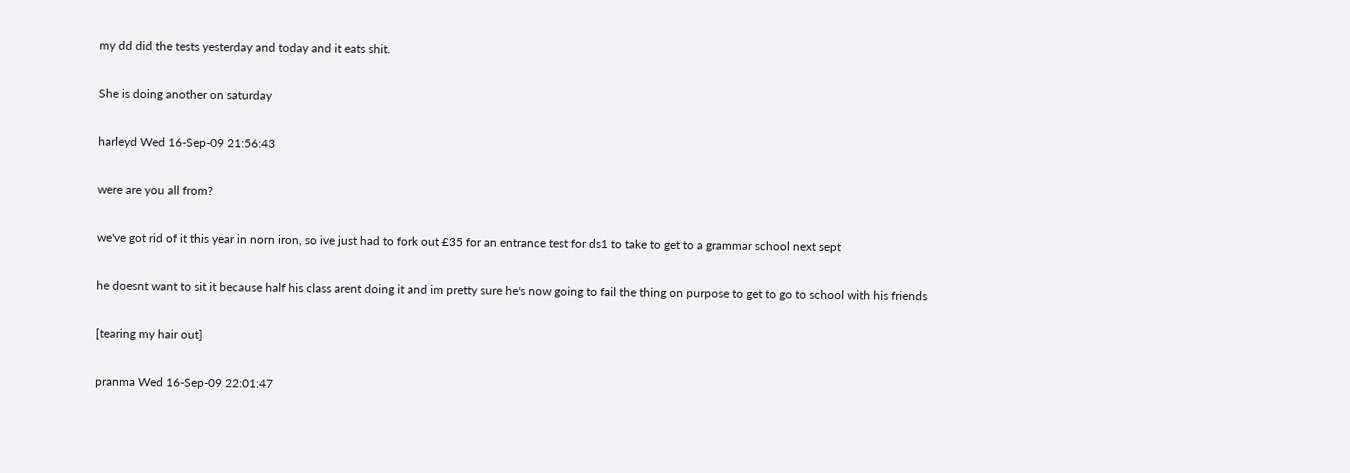my dd did the tests yesterday and today and it eats shit.

She is doing another on saturday

harleyd Wed 16-Sep-09 21:56:43

were are you all from?

we've got rid of it this year in norn iron, so ive just had to fork out £35 for an entrance test for ds1 to take to get to a grammar school next sept

he doesnt want to sit it because half his class arent doing it and im pretty sure he's now going to fail the thing on purpose to get to go to school with his friends

[tearing my hair out]

pranma Wed 16-Sep-09 22:01:47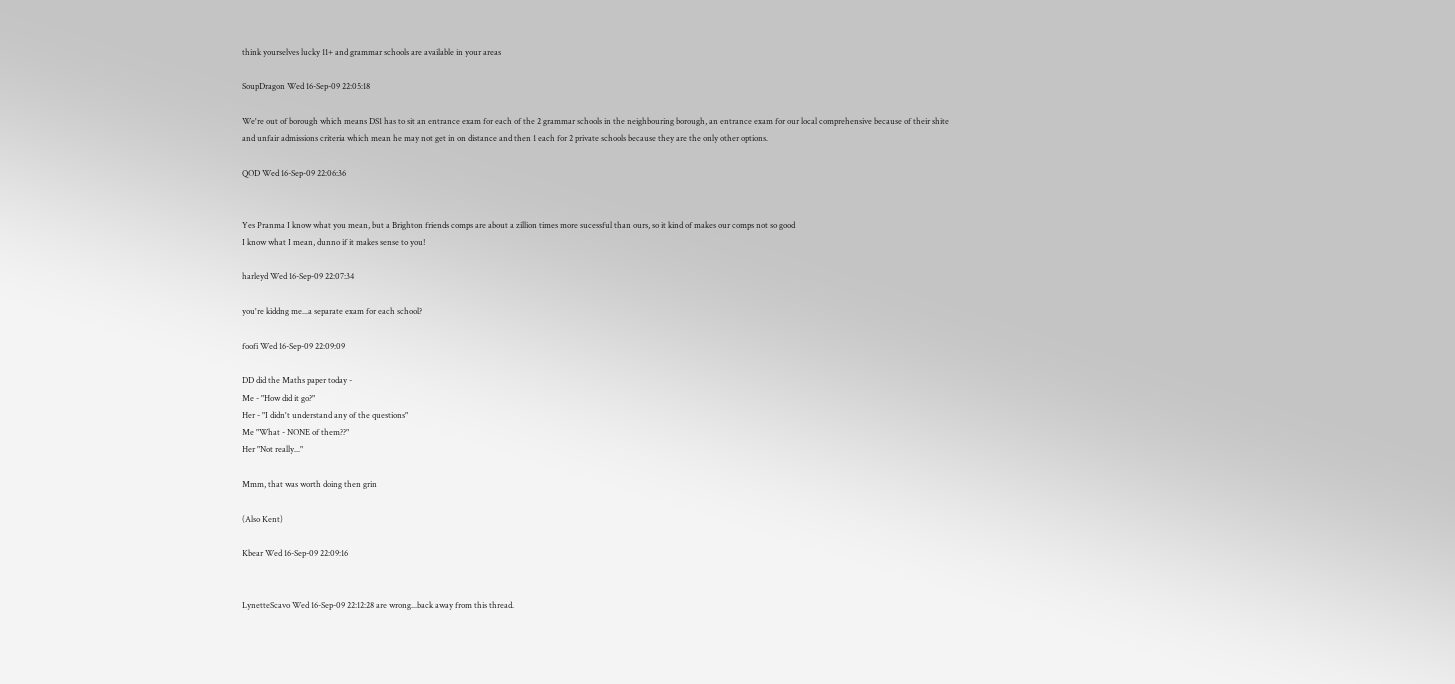think yourselves lucky 11+ and grammar schools are available in your areas

SoupDragon Wed 16-Sep-09 22:05:18

We're out of borough which means DS1 has to sit an entrance exam for each of the 2 grammar schools in the neighbouring borough, an entrance exam for our local comprehensive because of their shite and unfair admissions criteria which mean he may not get in on distance and then 1 each for 2 private schools because they are the only other options.

QOD Wed 16-Sep-09 22:06:36


Yes Pranma I know what you mean, but a Brighton friends comps are about a zillion times more sucessful than ours, so it kind of makes our comps not so good
I know what I mean, dunno if it makes sense to you!

harleyd Wed 16-Sep-09 22:07:34

you're kiddng me...a separate exam for each school?

foofi Wed 16-Sep-09 22:09:09

DD did the Maths paper today -
Me - "How did it go?"
Her - "I didn't understand any of the questions"
Me "What - NONE of them??"
Her "Not really..."

Mmm, that was worth doing then grin

(Also Kent)

Kbear Wed 16-Sep-09 22:09:16


LynetteScavo Wed 16-Sep-09 22:12:28 are wrong...back away from this thread.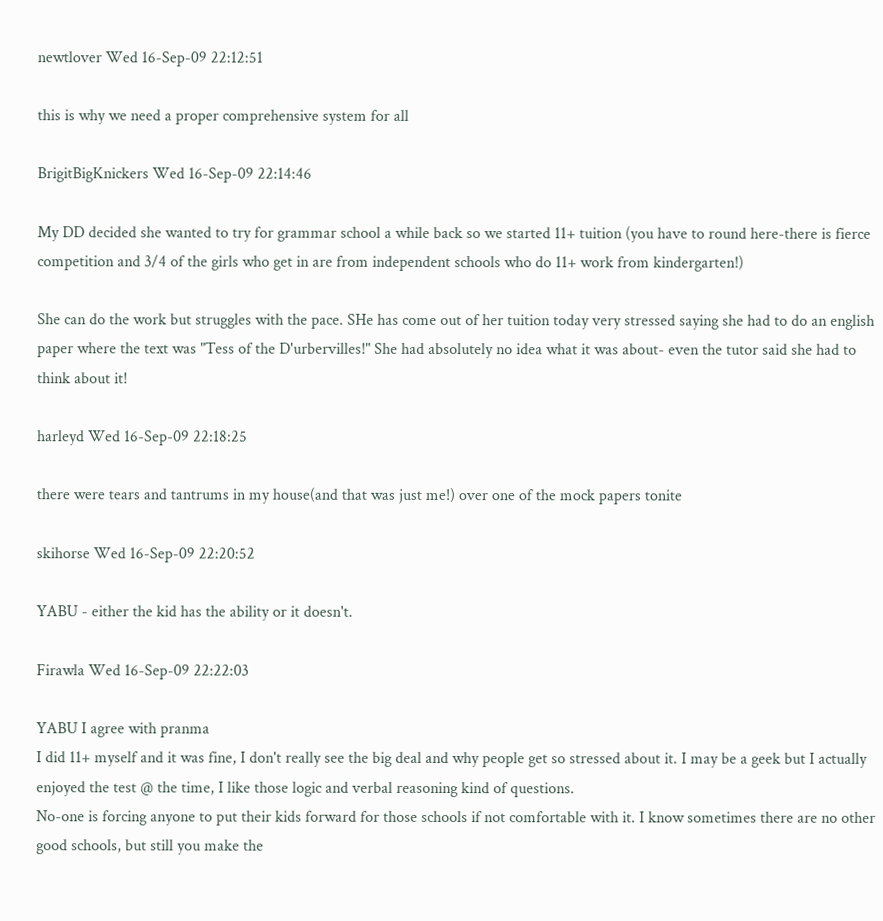newtlover Wed 16-Sep-09 22:12:51

this is why we need a proper comprehensive system for all

BrigitBigKnickers Wed 16-Sep-09 22:14:46

My DD decided she wanted to try for grammar school a while back so we started 11+ tuition (you have to round here-there is fierce competition and 3/4 of the girls who get in are from independent schools who do 11+ work from kindergarten!)

She can do the work but struggles with the pace. SHe has come out of her tuition today very stressed saying she had to do an english paper where the text was "Tess of the D'urbervilles!" She had absolutely no idea what it was about- even the tutor said she had to think about it!

harleyd Wed 16-Sep-09 22:18:25

there were tears and tantrums in my house(and that was just me!) over one of the mock papers tonite

skihorse Wed 16-Sep-09 22:20:52

YABU - either the kid has the ability or it doesn't.

Firawla Wed 16-Sep-09 22:22:03

YABU I agree with pranma
I did 11+ myself and it was fine, I don't really see the big deal and why people get so stressed about it. I may be a geek but I actually enjoyed the test @ the time, I like those logic and verbal reasoning kind of questions.
No-one is forcing anyone to put their kids forward for those schools if not comfortable with it. I know sometimes there are no other good schools, but still you make the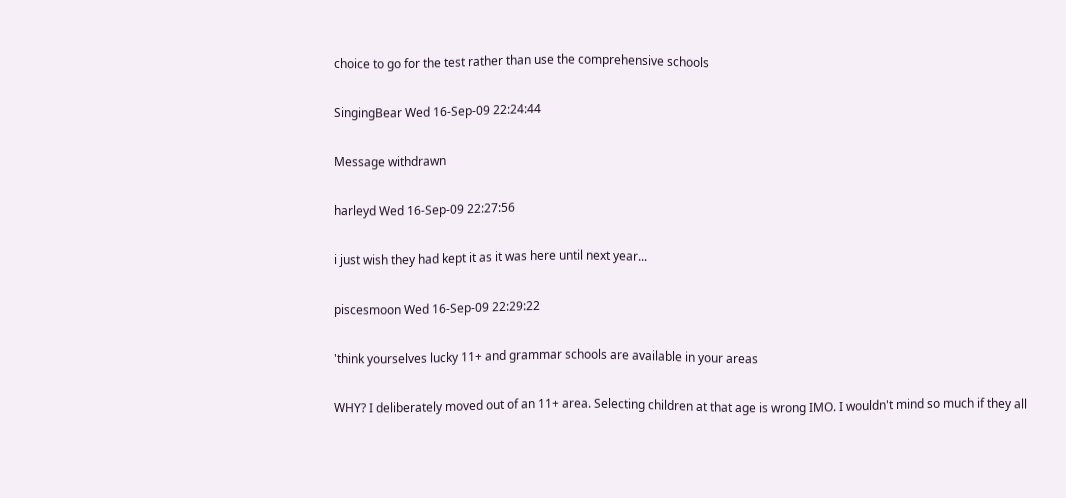choice to go for the test rather than use the comprehensive schools

SingingBear Wed 16-Sep-09 22:24:44

Message withdrawn

harleyd Wed 16-Sep-09 22:27:56

i just wish they had kept it as it was here until next year...

piscesmoon Wed 16-Sep-09 22:29:22

'think yourselves lucky 11+ and grammar schools are available in your areas

WHY? I deliberately moved out of an 11+ area. Selecting children at that age is wrong IMO. I wouldn't mind so much if they all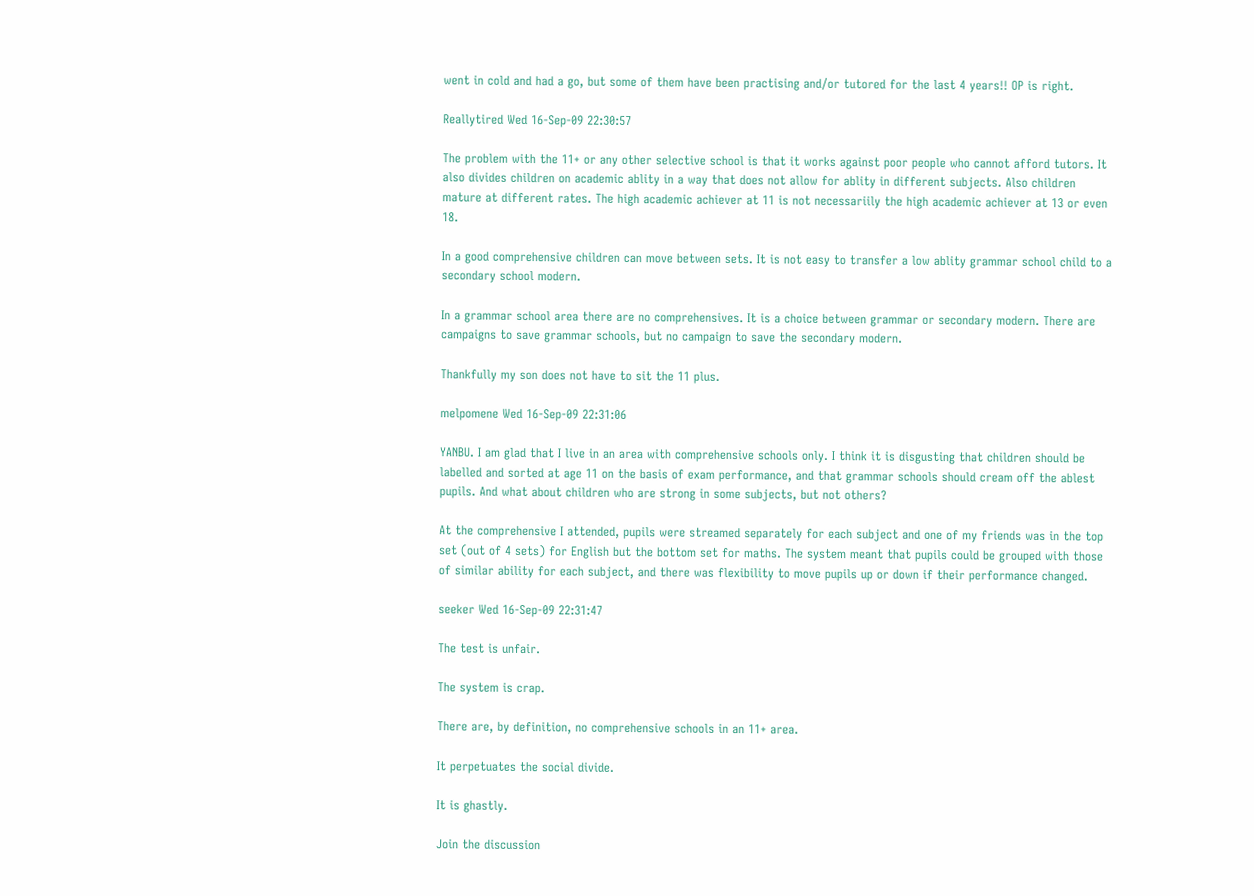went in cold and had a go, but some of them have been practising and/or tutored for the last 4 years!! OP is right.

Reallytired Wed 16-Sep-09 22:30:57

The problem with the 11+ or any other selective school is that it works against poor people who cannot afford tutors. It also divides children on academic ablity in a way that does not allow for ablity in different subjects. Also children mature at different rates. The high academic achiever at 11 is not necessariily the high academic achiever at 13 or even 18.

In a good comprehensive children can move between sets. It is not easy to transfer a low ablity grammar school child to a secondary school modern.

In a grammar school area there are no comprehensives. It is a choice between grammar or secondary modern. There are campaigns to save grammar schools, but no campaign to save the secondary modern.

Thankfully my son does not have to sit the 11 plus.

melpomene Wed 16-Sep-09 22:31:06

YANBU. I am glad that I live in an area with comprehensive schools only. I think it is disgusting that children should be labelled and sorted at age 11 on the basis of exam performance, and that grammar schools should cream off the ablest pupils. And what about children who are strong in some subjects, but not others?

At the comprehensive I attended, pupils were streamed separately for each subject and one of my friends was in the top set (out of 4 sets) for English but the bottom set for maths. The system meant that pupils could be grouped with those of similar ability for each subject, and there was flexibility to move pupils up or down if their performance changed.

seeker Wed 16-Sep-09 22:31:47

The test is unfair.

The system is crap.

There are, by definition, no comprehensive schools in an 11+ area.

It perpetuates the social divide.

It is ghastly.

Join the discussion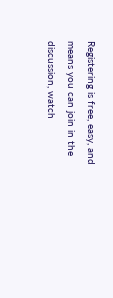Registering is free, easy, and means you can join in the discussion, watch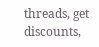threads, get discounts,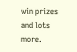win prizes and lots more.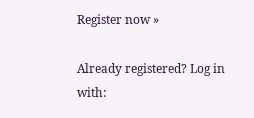Register now »

Already registered? Log in with: